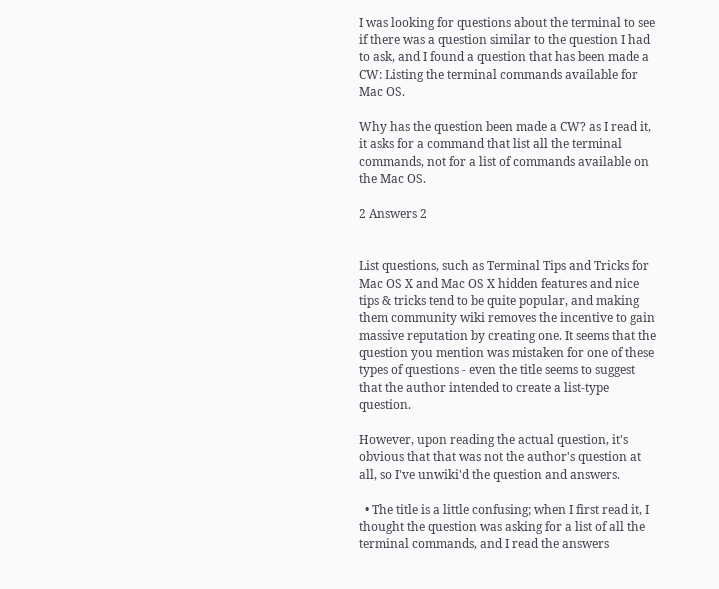I was looking for questions about the terminal to see if there was a question similar to the question I had to ask, and I found a question that has been made a CW: Listing the terminal commands available for Mac OS.

Why has the question been made a CW? as I read it, it asks for a command that list all the terminal commands, not for a list of commands available on the Mac OS.

2 Answers 2


List questions, such as Terminal Tips and Tricks for Mac OS X and Mac OS X hidden features and nice tips & tricks tend to be quite popular, and making them community wiki removes the incentive to gain massive reputation by creating one. It seems that the question you mention was mistaken for one of these types of questions - even the title seems to suggest that the author intended to create a list-type question.

However, upon reading the actual question, it's obvious that that was not the author's question at all, so I've unwiki'd the question and answers.

  • The title is a little confusing; when I first read it, I thought the question was asking for a list of all the terminal commands, and I read the answers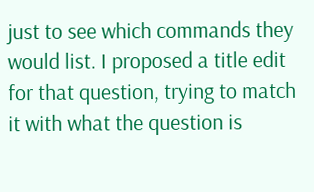just to see which commands they would list. I proposed a title edit for that question, trying to match it with what the question is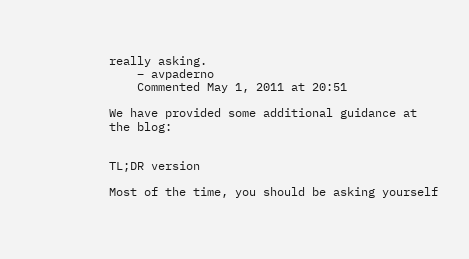really asking.
    – avpaderno
    Commented May 1, 2011 at 20:51

We have provided some additional guidance at the blog:


TL;DR version

Most of the time, you should be asking yourself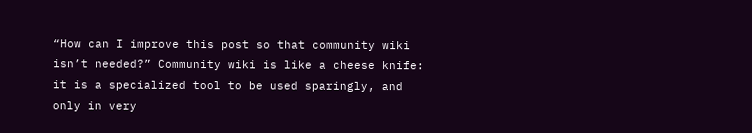“How can I improve this post so that community wiki isn’t needed?” Community wiki is like a cheese knife: it is a specialized tool to be used sparingly, and only in very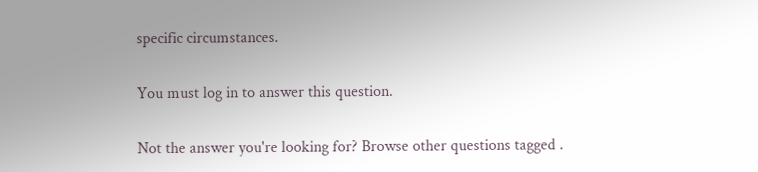specific circumstances.

You must log in to answer this question.

Not the answer you're looking for? Browse other questions tagged .